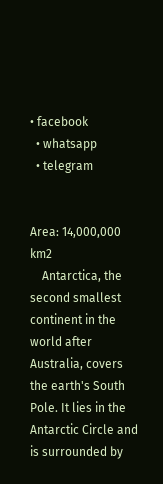• facebook
  • whatsapp
  • telegram


Area: 14,000,000 km2
    Antarctica, the second smallest continent in the world after Australia, covers the earth's South Pole. It lies in the Antarctic Circle and is surrounded by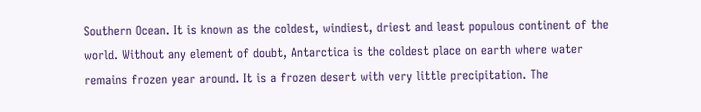Southern Ocean. It is known as the coldest, windiest, driest and least populous continent of the world. Without any element of doubt, Antarctica is the coldest place on earth where water remains frozen year around. It is a frozen desert with very little precipitation. The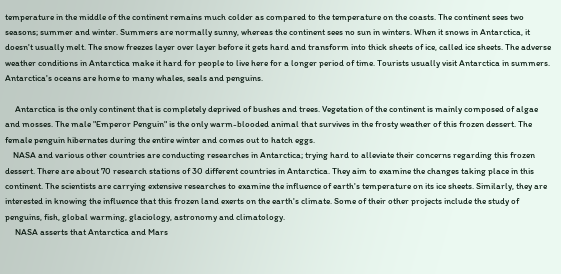temperature in the middle of the continent remains much colder as compared to the temperature on the coasts. The continent sees two seasons; summer and winter. Summers are normally sunny, whereas the continent sees no sun in winters. When it snows in Antarctica, it doesn't usually melt. The snow freezes layer over layer before it gets hard and transform into thick sheets of ice, called ice sheets. The adverse weather conditions in Antarctica make it hard for people to live here for a longer period of time. Tourists usually visit Antarctica in summers. Antarctica's oceans are home to many whales, seals and penguins.

     Antarctica is the only continent that is completely deprived of bushes and trees. Vegetation of the continent is mainly composed of algae and mosses. The male "Emperor Penguin" is the only warm-blooded animal that survives in the frosty weather of this frozen dessert. The female penguin hibernates during the entire winter and comes out to hatch eggs.
    NASA and various other countries are conducting researches in Antarctica; trying hard to alleviate their concerns regarding this frozen dessert. There are about 70 research stations of 30 different countries in Antarctica. They aim to examine the changes taking place in this continent. The scientists are carrying extensive researches to examine the influence of earth's temperature on its ice sheets. Similarly, they are interested in knowing the influence that this frozen land exerts on the earth's climate. Some of their other projects include the study of penguins, fish, global warming, glaciology, astronomy and climatology.
     NASA asserts that Antarctica and Mars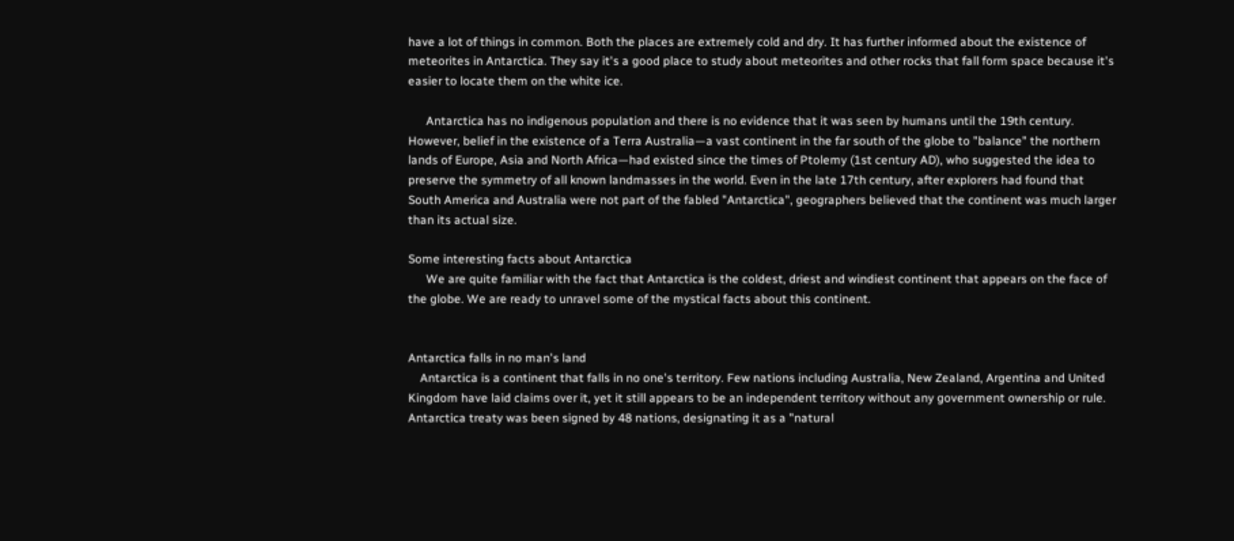have a lot of things in common. Both the places are extremely cold and dry. It has further informed about the existence of meteorites in Antarctica. They say it's a good place to study about meteorites and other rocks that fall form space because it's easier to locate them on the white ice.

      Antarctica has no indigenous population and there is no evidence that it was seen by humans until the 19th century. However, belief in the existence of a Terra Australia—a vast continent in the far south of the globe to "balance" the northern lands of Europe, Asia and North Africa—had existed since the times of Ptolemy (1st century AD), who suggested the idea to preserve the symmetry of all known landmasses in the world. Even in the late 17th century, after explorers had found that South America and Australia were not part of the fabled "Antarctica", geographers believed that the continent was much larger than its actual size.

Some interesting facts about Antarctica
      We are quite familiar with the fact that Antarctica is the coldest, driest and windiest continent that appears on the face of the globe. We are ready to unravel some of the mystical facts about this continent.


Antarctica falls in no man's land
    Antarctica is a continent that falls in no one's territory. Few nations including Australia, New Zealand, Argentina and United Kingdom have laid claims over it, yet it still appears to be an independent territory without any government ownership or rule. Antarctica treaty was been signed by 48 nations, designating it as a "natural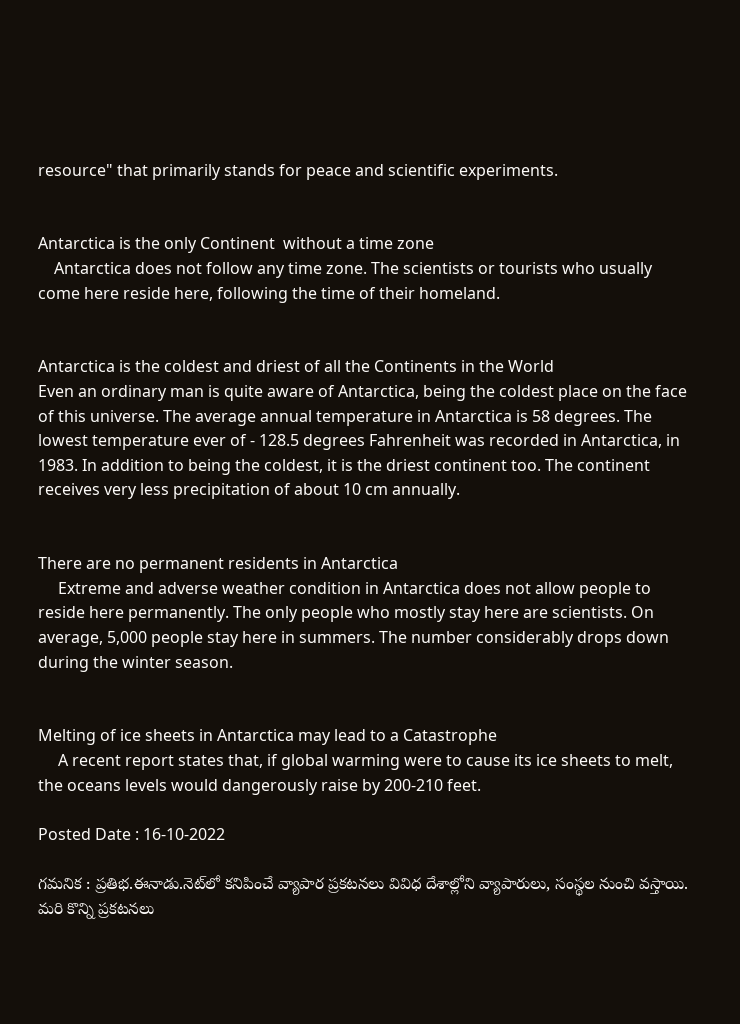resource" that primarily stands for peace and scientific experiments.


Antarctica is the only Continent  without a time zone
    Antarctica does not follow any time zone. The scientists or tourists who usually come here reside here, following the time of their homeland.


Antarctica is the coldest and driest of all the Continents in the World
Even an ordinary man is quite aware of Antarctica, being the coldest place on the face of this universe. The average annual temperature in Antarctica is 58 degrees. The lowest temperature ever of - 128.5 degrees Fahrenheit was recorded in Antarctica, in 1983. In addition to being the coldest, it is the driest continent too. The continent receives very less precipitation of about 10 cm annually.


There are no permanent residents in Antarctica
     Extreme and adverse weather condition in Antarctica does not allow people to reside here permanently. The only people who mostly stay here are scientists. On average, 5,000 people stay here in summers. The number considerably drops down during the winter season.


Melting of ice sheets in Antarctica may lead to a Catastrophe
     A recent report states that, if global warming were to cause its ice sheets to melt, the oceans levels would dangerously raise by 200-210 feet.

Posted Date : 16-10-2022

గమనిక : ప్రతిభ.ఈనాడు.నెట్‌లో కనిపించే వ్యాపార ప్రకటనలు వివిధ దేశాల్లోని వ్యాపారులు, సంస్థల నుంచి వస్తాయి. మరి కొన్ని ప్రకటనలు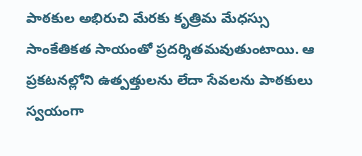పాఠకుల అభిరుచి మేరకు కృత్రిమ మేధస్సు సాంకేతికత సాయంతో ప్రదర్శితమవుతుంటాయి. ఆ ప్రకటనల్లోని ఉత్పత్తులను లేదా సేవలను పాఠకులు స్వయంగా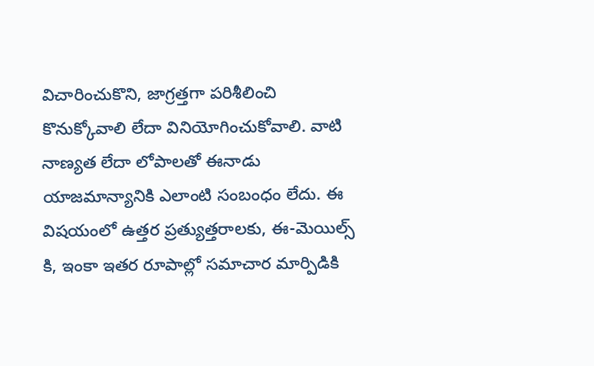విచారించుకొని, జాగ్రత్తగా పరిశీలించి కొనుక్కోవాలి లేదా వినియోగించుకోవాలి. వాటి నాణ్యత లేదా లోపాలతో ఈనాడు యాజమాన్యానికి ఎలాంటి సంబంధం లేదు. ఈ విషయంలో ఉత్తర ప్రత్యుత్తరాలకు, ఈ-మెయిల్స్ కి, ఇంకా ఇతర రూపాల్లో సమాచార మార్పిడికి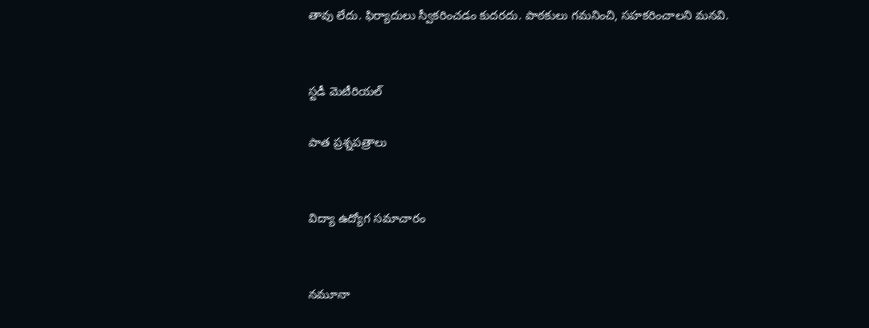తావు లేదు. ఫిర్యాదులు స్వీకరించడం కుదరదు. పాఠకులు గమనించి, సహకరించాలని మనవి.


స్ట‌డీ మెటీరియ‌ల్‌

పాత ప్రశ్నప‌త్రాలు


విద్యా ఉద్యోగ సమాచారం


నమూనా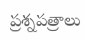ప్రశ్నపత్రాలు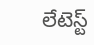లేటెస్ట్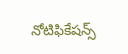నోటిఫికేష‌న్స్‌